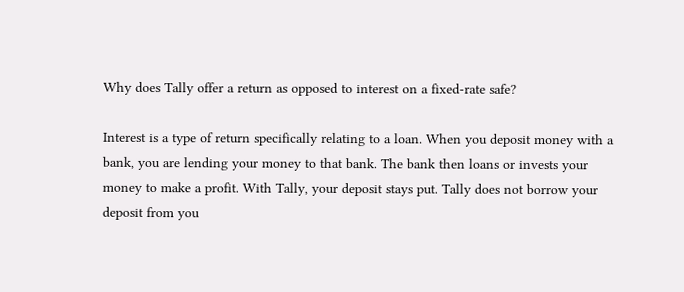Why does Tally offer a return as opposed to interest on a fixed-rate safe?

Interest is a type of return specifically relating to a loan. When you deposit money with a bank, you are lending your money to that bank. The bank then loans or invests your money to make a profit. With Tally, your deposit stays put. Tally does not borrow your deposit from you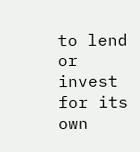to lend or invest for its own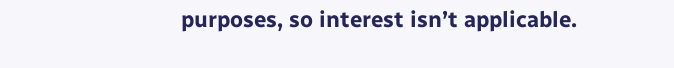purposes, so interest isn’t applicable.